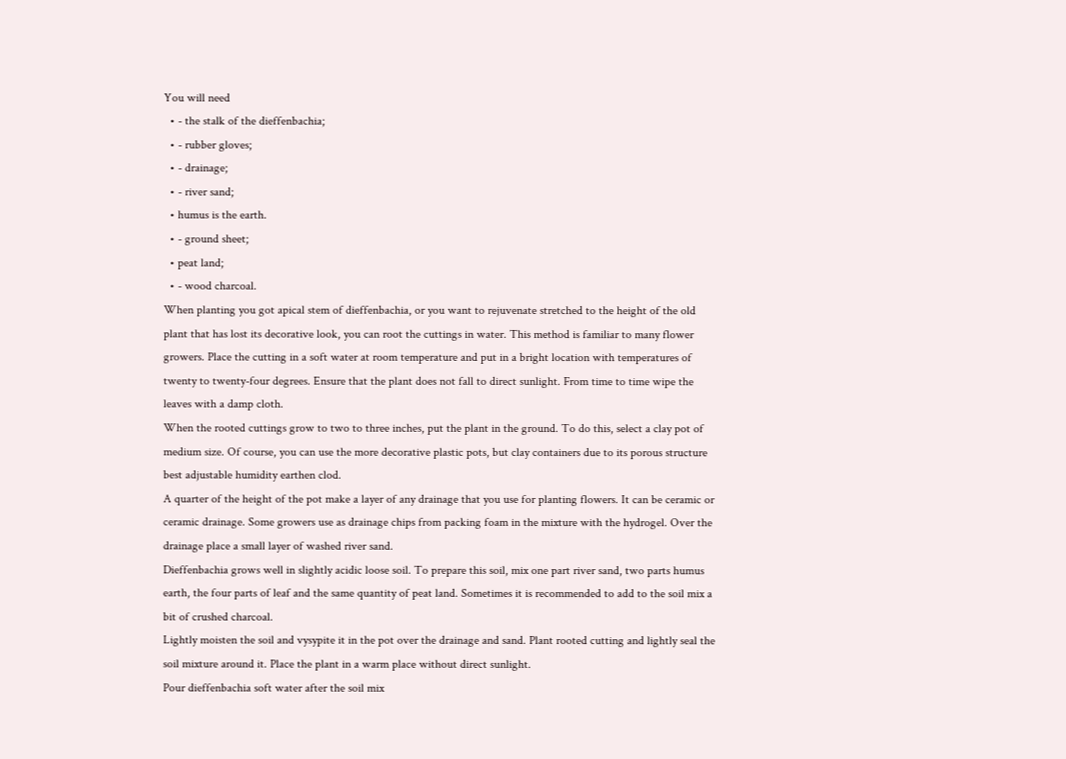You will need
  • - the stalk of the dieffenbachia;
  • - rubber gloves;
  • - drainage;
  • - river sand;
  • humus is the earth.
  • - ground sheet;
  • peat land;
  • - wood charcoal.
When planting you got apical stem of dieffenbachia, or you want to rejuvenate stretched to the height of the old plant that has lost its decorative look, you can root the cuttings in water. This method is familiar to many flower growers. Place the cutting in a soft water at room temperature and put in a bright location with temperatures of twenty to twenty-four degrees. Ensure that the plant does not fall to direct sunlight. From time to time wipe the leaves with a damp cloth.
When the rooted cuttings grow to two to three inches, put the plant in the ground. To do this, select a clay pot of medium size. Of course, you can use the more decorative plastic pots, but clay containers due to its porous structure best adjustable humidity earthen clod.
A quarter of the height of the pot make a layer of any drainage that you use for planting flowers. It can be ceramic or ceramic drainage. Some growers use as drainage chips from packing foam in the mixture with the hydrogel. Over the drainage place a small layer of washed river sand.
Dieffenbachia grows well in slightly acidic loose soil. To prepare this soil, mix one part river sand, two parts humus earth, the four parts of leaf and the same quantity of peat land. Sometimes it is recommended to add to the soil mix a bit of crushed charcoal.
Lightly moisten the soil and vysypite it in the pot over the drainage and sand. Plant rooted cutting and lightly seal the soil mixture around it. Place the plant in a warm place without direct sunlight.
Pour dieffenbachia soft water after the soil mix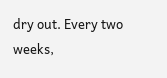dry out. Every two weeks,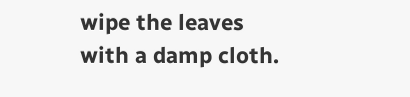wipe the leaves with a damp cloth.